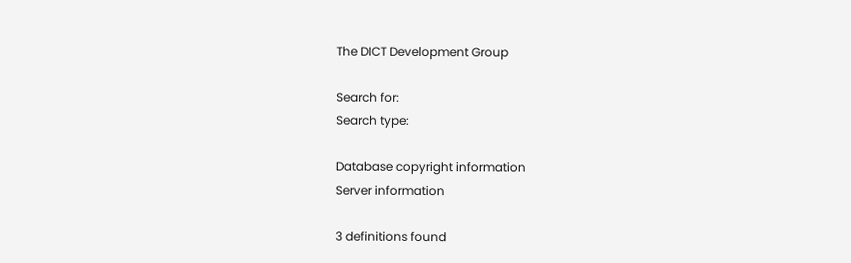The DICT Development Group

Search for:
Search type:

Database copyright information
Server information

3 definitions found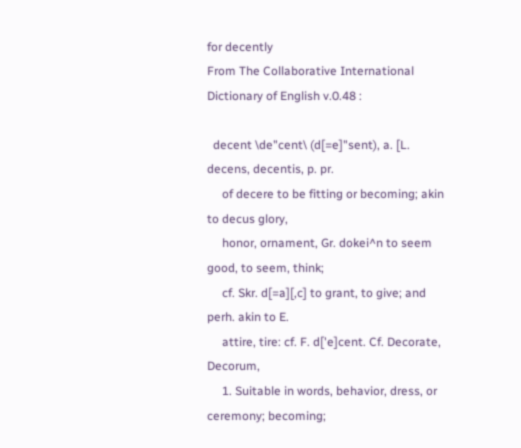for decently
From The Collaborative International Dictionary of English v.0.48 :

  decent \de"cent\ (d[=e]"sent), a. [L. decens, decentis, p. pr.
     of decere to be fitting or becoming; akin to decus glory,
     honor, ornament, Gr. dokei^n to seem good, to seem, think;
     cf. Skr. d[=a][,c] to grant, to give; and perh. akin to E.
     attire, tire: cf. F. d['e]cent. Cf. Decorate, Decorum,
     1. Suitable in words, behavior, dress, or ceremony; becoming;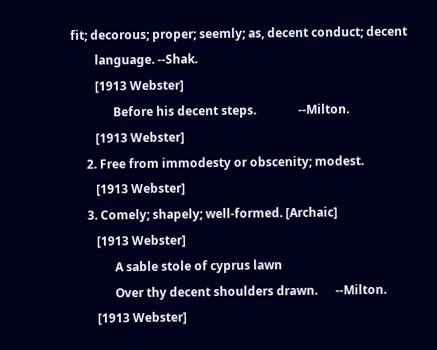fit; decorous; proper; seemly; as, decent conduct; decent
        language. --Shak.
        [1913 Webster]
              Before his decent steps.              --Milton.
        [1913 Webster]
     2. Free from immodesty or obscenity; modest.
        [1913 Webster]
     3. Comely; shapely; well-formed. [Archaic]
        [1913 Webster]
              A sable stole of cyprus lawn
              Over thy decent shoulders drawn.      --Milton.
        [1913 Webster]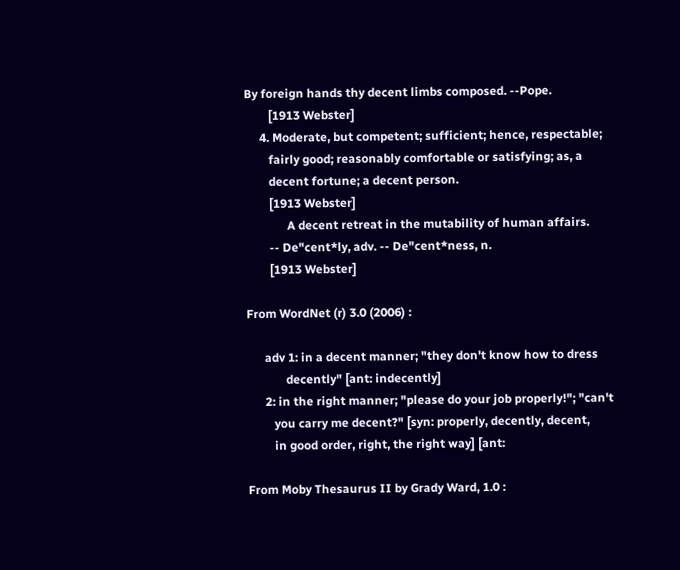By foreign hands thy decent limbs composed. --Pope.
        [1913 Webster]
     4. Moderate, but competent; sufficient; hence, respectable;
        fairly good; reasonably comfortable or satisfying; as, a
        decent fortune; a decent person.
        [1913 Webster]
              A decent retreat in the mutability of human affairs.
        -- De"cent*ly, adv. -- De"cent*ness, n.
        [1913 Webster]

From WordNet (r) 3.0 (2006) :

      adv 1: in a decent manner; "they don't know how to dress
             decently" [ant: indecently]
      2: in the right manner; "please do your job properly!"; "can't
         you carry me decent?" [syn: properly, decently, decent,
         in good order, right, the right way] [ant:

From Moby Thesaurus II by Grady Ward, 1.0 :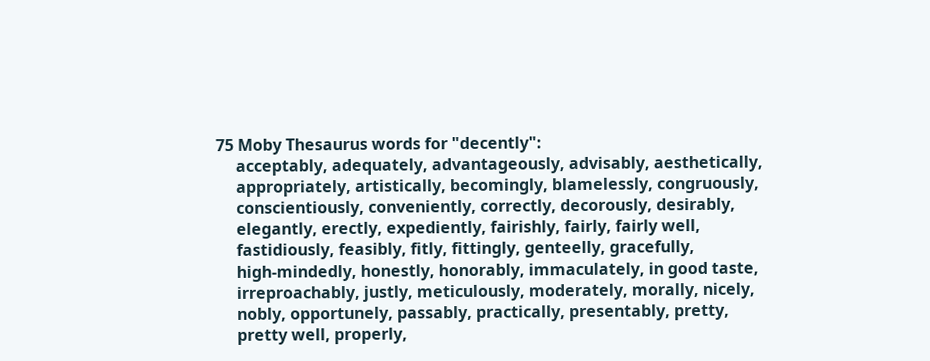75 Moby Thesaurus words for "decently":
     acceptably, adequately, advantageously, advisably, aesthetically,
     appropriately, artistically, becomingly, blamelessly, congruously,
     conscientiously, conveniently, correctly, decorously, desirably,
     elegantly, erectly, expediently, fairishly, fairly, fairly well,
     fastidiously, feasibly, fitly, fittingly, genteelly, gracefully,
     high-mindedly, honestly, honorably, immaculately, in good taste,
     irreproachably, justly, meticulously, moderately, morally, nicely,
     nobly, opportunely, passably, practically, presentably, pretty,
     pretty well, properly,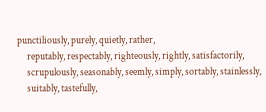punctiliously, purely, quietly, rather,
     reputably, respectably, righteously, rightly, satisfactorily,
     scrupulously, seasonably, seemly, simply, sortably, stainlessly,
     suitably, tastefully,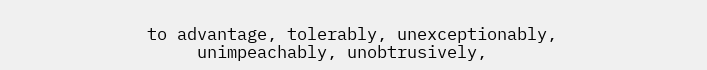to advantage, tolerably, unexceptionably,
     unimpeachably, unobtrusively,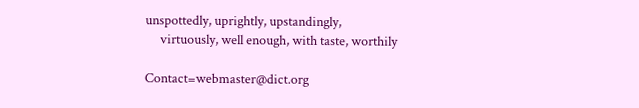unspottedly, uprightly, upstandingly,
     virtuously, well enough, with taste, worthily

Contact=webmaster@dict.org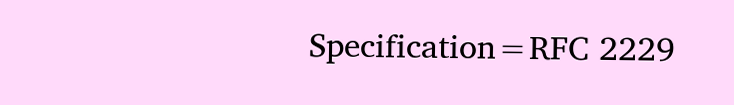Specification=RFC 2229